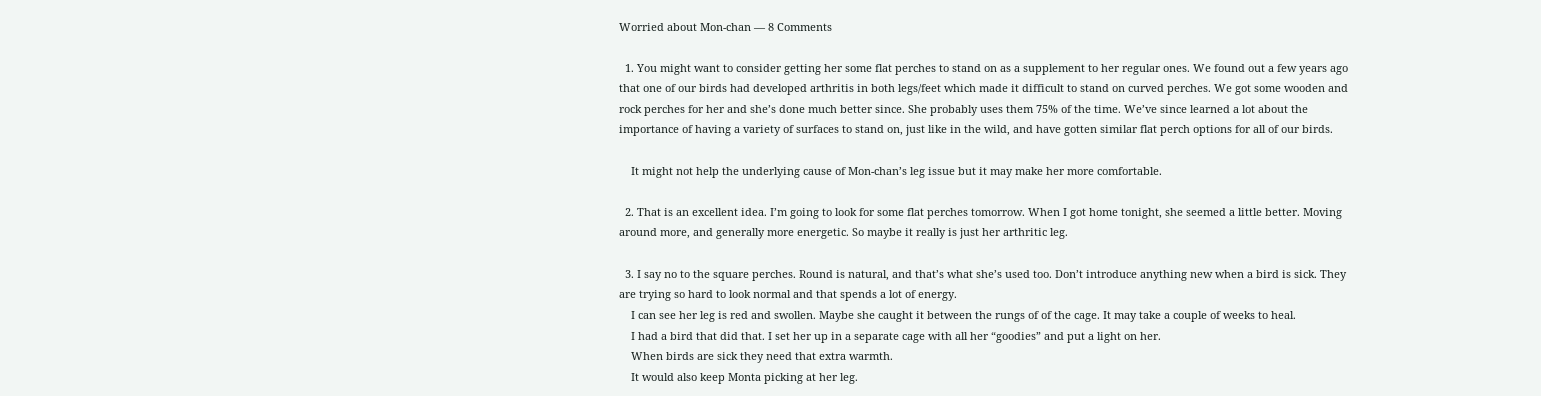Worried about Mon-chan — 8 Comments

  1. You might want to consider getting her some flat perches to stand on as a supplement to her regular ones. We found out a few years ago that one of our birds had developed arthritis in both legs/feet which made it difficult to stand on curved perches. We got some wooden and rock perches for her and she’s done much better since. She probably uses them 75% of the time. We’ve since learned a lot about the importance of having a variety of surfaces to stand on, just like in the wild, and have gotten similar flat perch options for all of our birds.

    It might not help the underlying cause of Mon-chan’s leg issue but it may make her more comfortable.

  2. That is an excellent idea. I’m going to look for some flat perches tomorrow. When I got home tonight, she seemed a little better. Moving around more, and generally more energetic. So maybe it really is just her arthritic leg.

  3. I say no to the square perches. Round is natural, and that’s what she’s used too. Don’t introduce anything new when a bird is sick. They are trying so hard to look normal and that spends a lot of energy.
    I can see her leg is red and swollen. Maybe she caught it between the rungs of of the cage. It may take a couple of weeks to heal.
    I had a bird that did that. I set her up in a separate cage with all her “goodies” and put a light on her.
    When birds are sick they need that extra warmth.
    It would also keep Monta picking at her leg.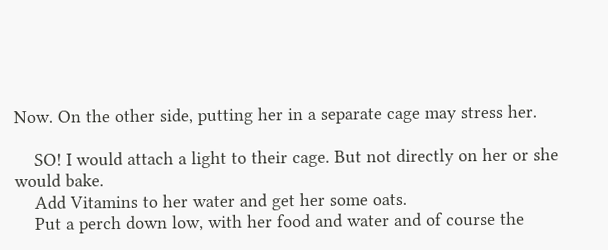Now. On the other side, putting her in a separate cage may stress her.

    SO! I would attach a light to their cage. But not directly on her or she would bake.
    Add Vitamins to her water and get her some oats.
    Put a perch down low, with her food and water and of course the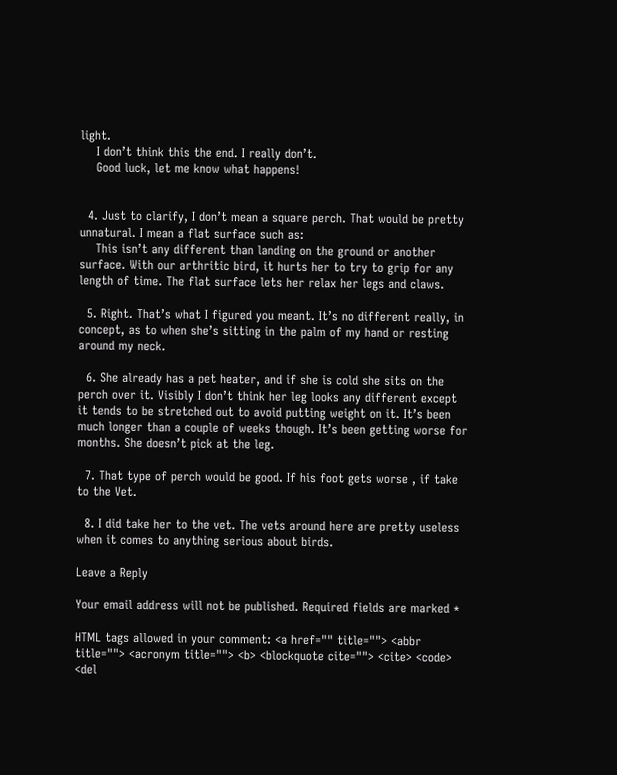light.
    I don’t think this the end. I really don’t.
    Good luck, let me know what happens!


  4. Just to clarify, I don’t mean a square perch. That would be pretty unnatural. I mean a flat surface such as:
    This isn’t any different than landing on the ground or another surface. With our arthritic bird, it hurts her to try to grip for any length of time. The flat surface lets her relax her legs and claws.

  5. Right. That’s what I figured you meant. It’s no different really, in concept, as to when she’s sitting in the palm of my hand or resting around my neck.

  6. She already has a pet heater, and if she is cold she sits on the perch over it. Visibly I don’t think her leg looks any different except it tends to be stretched out to avoid putting weight on it. It’s been much longer than a couple of weeks though. It’s been getting worse for months. She doesn’t pick at the leg.

  7. That type of perch would be good. If his foot gets worse , if take to the Vet.

  8. I did take her to the vet. The vets around here are pretty useless when it comes to anything serious about birds.

Leave a Reply

Your email address will not be published. Required fields are marked *

HTML tags allowed in your comment: <a href="" title=""> <abbr title=""> <acronym title=""> <b> <blockquote cite=""> <cite> <code> <del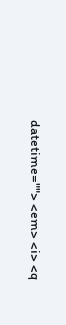datetime=""> <em> <i> <q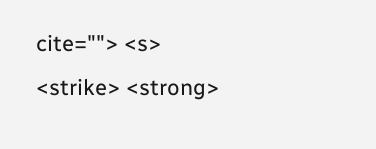cite=""> <s> <strike> <strong>